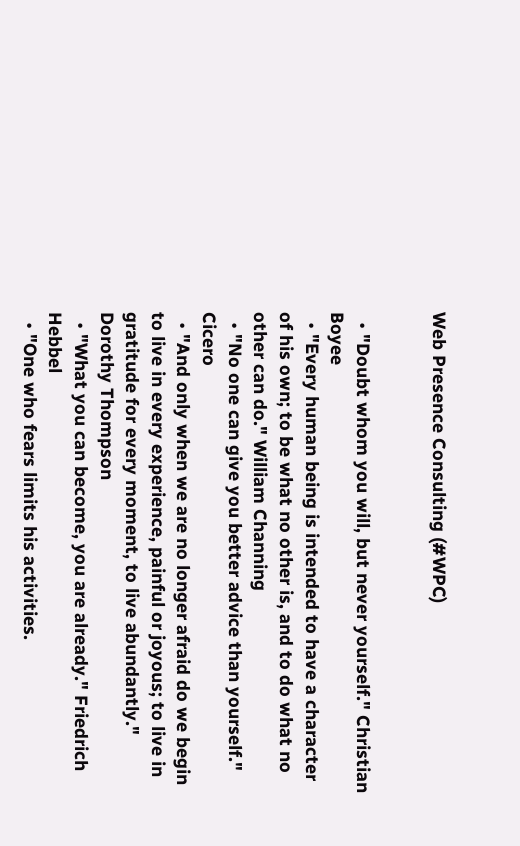Web Presence Consulting (#WPC)


  • "Doubt whom you will, but never yourself." Christian Boyee
  • "Every human being is intended to have a character of his own; to be what no other is, and to do what no other can do." William Channing
  • "No one can give you better advice than yourself." Cicero
  • "And only when we are no longer afraid do we begin to live in every experience, painful or joyous; to live in gratitude for every moment, to live abundantly." Dorothy Thompson
  • "What you can become, you are already." Friedrich Hebbel
  • "One who fears limits his activities.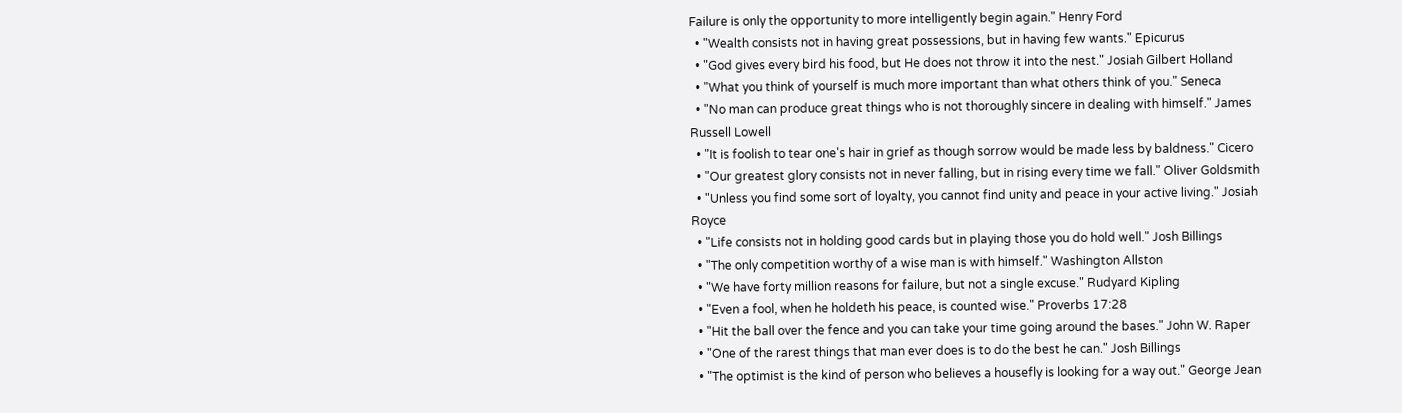Failure is only the opportunity to more intelligently begin again." Henry Ford
  • "Wealth consists not in having great possessions, but in having few wants." Epicurus
  • "God gives every bird his food, but He does not throw it into the nest." Josiah Gilbert Holland
  • "What you think of yourself is much more important than what others think of you." Seneca
  • "No man can produce great things who is not thoroughly sincere in dealing with himself." James Russell Lowell
  • "It is foolish to tear one's hair in grief as though sorrow would be made less by baldness." Cicero
  • "Our greatest glory consists not in never falling, but in rising every time we fall." Oliver Goldsmith
  • "Unless you find some sort of loyalty, you cannot find unity and peace in your active living." Josiah Royce
  • "Life consists not in holding good cards but in playing those you do hold well." Josh Billings
  • "The only competition worthy of a wise man is with himself." Washington Allston
  • "We have forty million reasons for failure, but not a single excuse." Rudyard Kipling
  • "Even a fool, when he holdeth his peace, is counted wise." Proverbs 17:28
  • "Hit the ball over the fence and you can take your time going around the bases." John W. Raper
  • "One of the rarest things that man ever does is to do the best he can." Josh Billings
  • "The optimist is the kind of person who believes a housefly is looking for a way out." George Jean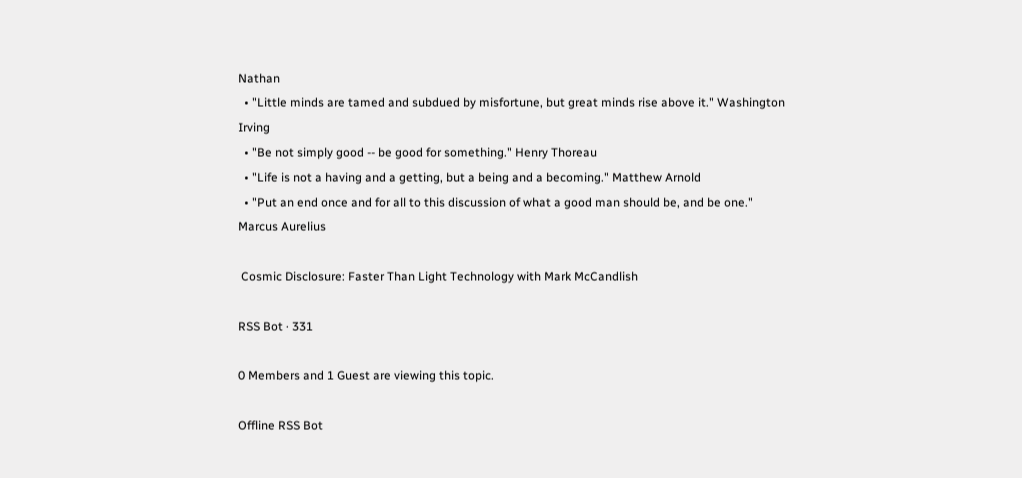Nathan
  • "Little minds are tamed and subdued by misfortune, but great minds rise above it." Washington Irving
  • "Be not simply good -- be good for something." Henry Thoreau
  • "Life is not a having and a getting, but a being and a becoming." Matthew Arnold
  • "Put an end once and for all to this discussion of what a good man should be, and be one." Marcus Aurelius

 Cosmic Disclosure: Faster Than Light Technology with Mark McCandlish

RSS Bot · 331

0 Members and 1 Guest are viewing this topic.

Offline RSS Bot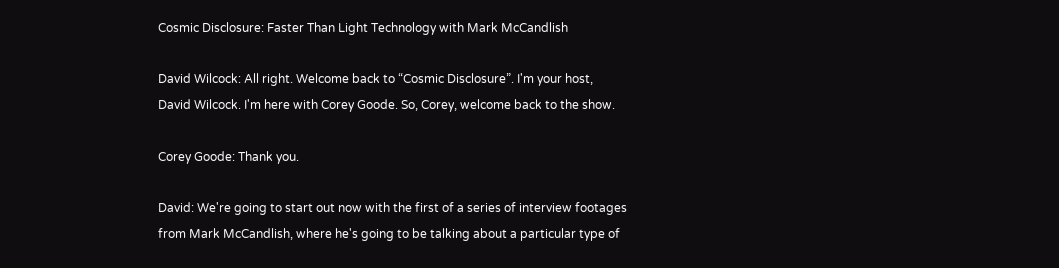Cosmic Disclosure: Faster Than Light Technology with Mark McCandlish

David Wilcock: All right. Welcome back to “Cosmic Disclosure”. I'm your host, David Wilcock. I'm here with Corey Goode. So, Corey, welcome back to the show.

Corey Goode: Thank you.

David: We're going to start out now with the first of a series of interview footages from Mark McCandlish, where he's going to be talking about a particular type of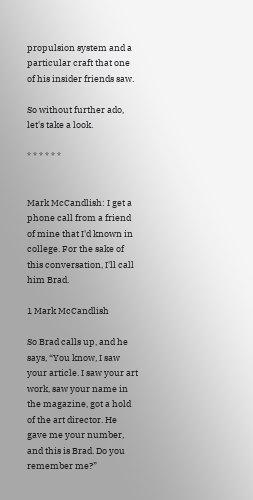propulsion system and a particular craft that one of his insider friends saw.

So without further ado, let's take a look.

* * * * * *


Mark McCandlish: I get a phone call from a friend of mine that I'd known in college. For the sake of this conversation, I'll call him Brad.

1 Mark McCandlish

So Brad calls up, and he says, “You know, I saw your article. I saw your art work, saw your name in the magazine, got a hold of the art director. He gave me your number, and this is Brad. Do you remember me?”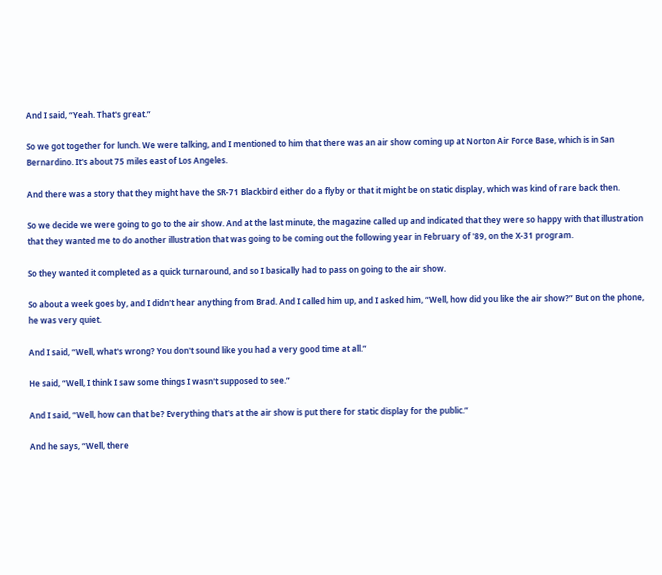And I said, “Yeah. That's great.”

So we got together for lunch. We were talking, and I mentioned to him that there was an air show coming up at Norton Air Force Base, which is in San Bernardino. It's about 75 miles east of Los Angeles.

And there was a story that they might have the SR-71 Blackbird either do a flyby or that it might be on static display, which was kind of rare back then.

So we decide we were going to go to the air show. And at the last minute, the magazine called up and indicated that they were so happy with that illustration that they wanted me to do another illustration that was going to be coming out the following year in February of '89, on the X-31 program.

So they wanted it completed as a quick turnaround, and so I basically had to pass on going to the air show.

So about a week goes by, and I didn't hear anything from Brad. And I called him up, and I asked him, “Well, how did you like the air show?” But on the phone, he was very quiet.

And I said, “Well, what's wrong? You don't sound like you had a very good time at all.”

He said, “Well, I think I saw some things I wasn't supposed to see.”

And I said, “Well, how can that be? Everything that's at the air show is put there for static display for the public.”

And he says, “Well, there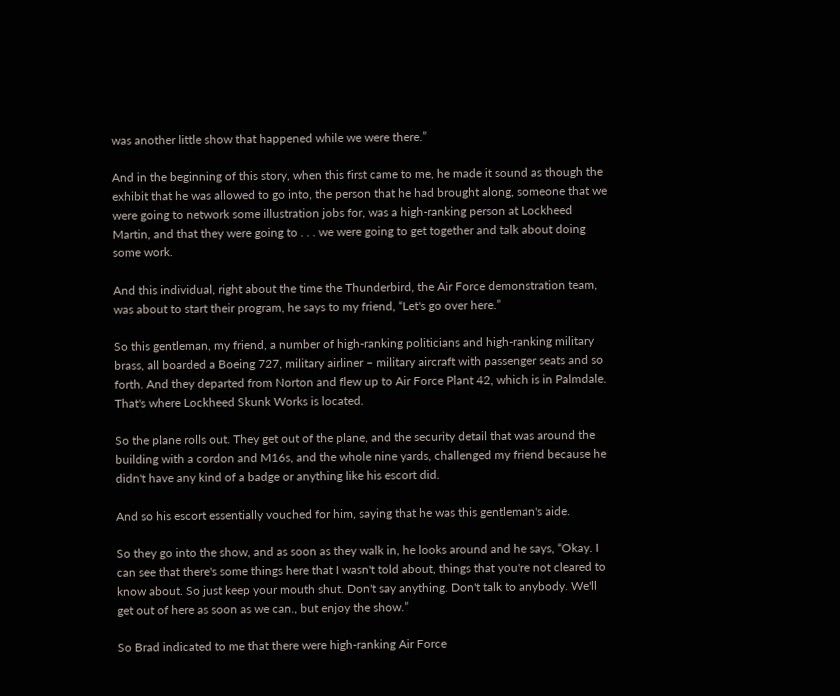was another little show that happened while we were there.”

And in the beginning of this story, when this first came to me, he made it sound as though the exhibit that he was allowed to go into, the person that he had brought along, someone that we were going to network some illustration jobs for, was a high-ranking person at Lockheed Martin, and that they were going to . . . we were going to get together and talk about doing some work.

And this individual, right about the time the Thunderbird, the Air Force demonstration team, was about to start their program, he says to my friend, “Let's go over here.”

So this gentleman, my friend, a number of high-ranking politicians and high-ranking military brass, all boarded a Boeing 727, military airliner – military aircraft with passenger seats and so forth. And they departed from Norton and flew up to Air Force Plant 42, which is in Palmdale. That's where Lockheed Skunk Works is located.

So the plane rolls out. They get out of the plane, and the security detail that was around the building with a cordon and M16s, and the whole nine yards, challenged my friend because he didn't have any kind of a badge or anything like his escort did.

And so his escort essentially vouched for him, saying that he was this gentleman's aide.

So they go into the show, and as soon as they walk in, he looks around and he says, “Okay. I can see that there's some things here that I wasn't told about, things that you're not cleared to know about. So just keep your mouth shut. Don't say anything. Don't talk to anybody. We'll get out of here as soon as we can., but enjoy the show.”

So Brad indicated to me that there were high-ranking Air Force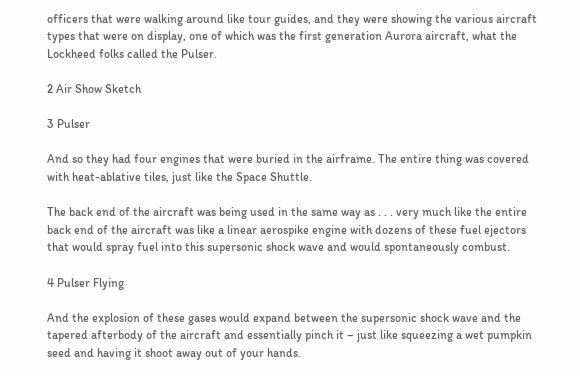officers that were walking around like tour guides, and they were showing the various aircraft types that were on display, one of which was the first generation Aurora aircraft, what the Lockheed folks called the Pulser.

2 Air Show Sketch

3 Pulser

And so they had four engines that were buried in the airframe. The entire thing was covered with heat-ablative tiles, just like the Space Shuttle.

The back end of the aircraft was being used in the same way as . . . very much like the entire back end of the aircraft was like a linear aerospike engine with dozens of these fuel ejectors that would spray fuel into this supersonic shock wave and would spontaneously combust.

4 Pulser Flying

And the explosion of these gases would expand between the supersonic shock wave and the tapered afterbody of the aircraft and essentially pinch it – just like squeezing a wet pumpkin seed and having it shoot away out of your hands.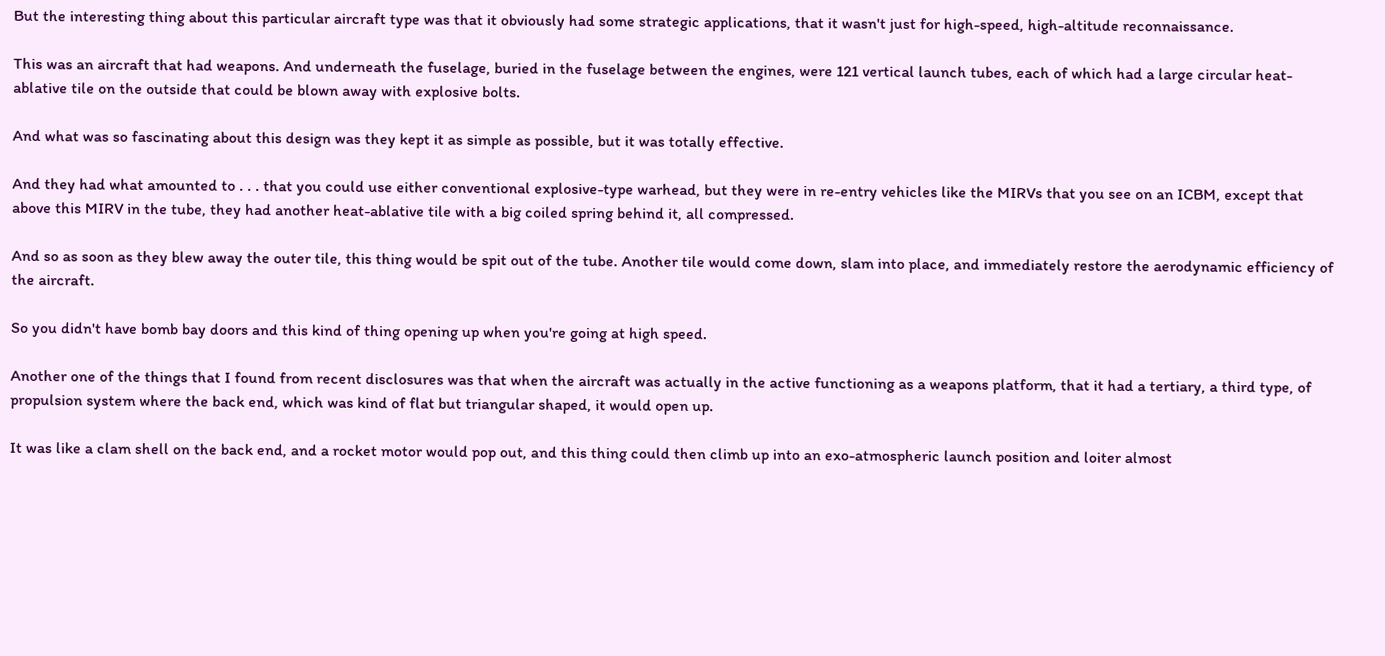But the interesting thing about this particular aircraft type was that it obviously had some strategic applications, that it wasn't just for high-speed, high-altitude reconnaissance.

This was an aircraft that had weapons. And underneath the fuselage, buried in the fuselage between the engines, were 121 vertical launch tubes, each of which had a large circular heat-ablative tile on the outside that could be blown away with explosive bolts.

And what was so fascinating about this design was they kept it as simple as possible, but it was totally effective.

And they had what amounted to . . . that you could use either conventional explosive-type warhead, but they were in re-entry vehicles like the MIRVs that you see on an ICBM, except that above this MIRV in the tube, they had another heat-ablative tile with a big coiled spring behind it, all compressed.

And so as soon as they blew away the outer tile, this thing would be spit out of the tube. Another tile would come down, slam into place, and immediately restore the aerodynamic efficiency of the aircraft.

So you didn't have bomb bay doors and this kind of thing opening up when you're going at high speed.

Another one of the things that I found from recent disclosures was that when the aircraft was actually in the active functioning as a weapons platform, that it had a tertiary, a third type, of propulsion system where the back end, which was kind of flat but triangular shaped, it would open up.

It was like a clam shell on the back end, and a rocket motor would pop out, and this thing could then climb up into an exo-atmospheric launch position and loiter almost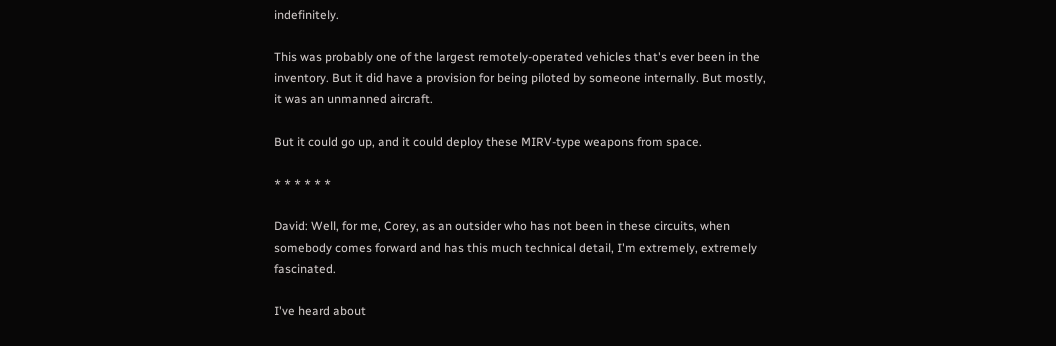indefinitely.

This was probably one of the largest remotely-operated vehicles that's ever been in the inventory. But it did have a provision for being piloted by someone internally. But mostly, it was an unmanned aircraft.

But it could go up, and it could deploy these MIRV-type weapons from space.

* * * * * *

David: Well, for me, Corey, as an outsider who has not been in these circuits, when somebody comes forward and has this much technical detail, I'm extremely, extremely fascinated.

I've heard about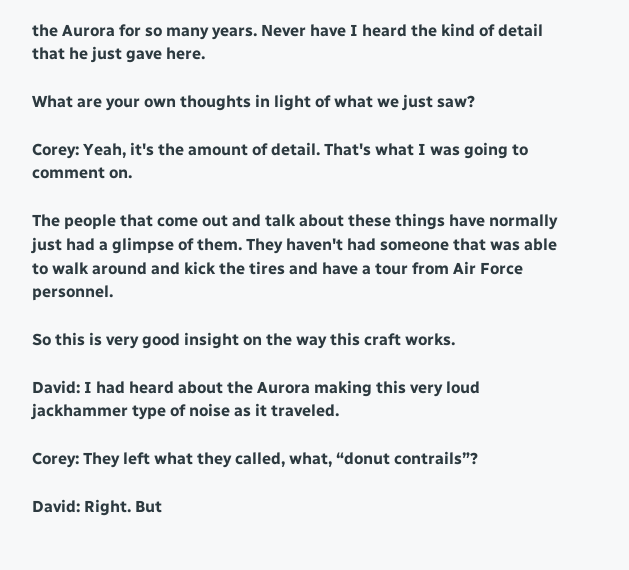the Aurora for so many years. Never have I heard the kind of detail that he just gave here.

What are your own thoughts in light of what we just saw?

Corey: Yeah, it's the amount of detail. That's what I was going to comment on.

The people that come out and talk about these things have normally just had a glimpse of them. They haven't had someone that was able to walk around and kick the tires and have a tour from Air Force personnel.

So this is very good insight on the way this craft works.

David: I had heard about the Aurora making this very loud jackhammer type of noise as it traveled.

Corey: They left what they called, what, “donut contrails”?

David: Right. But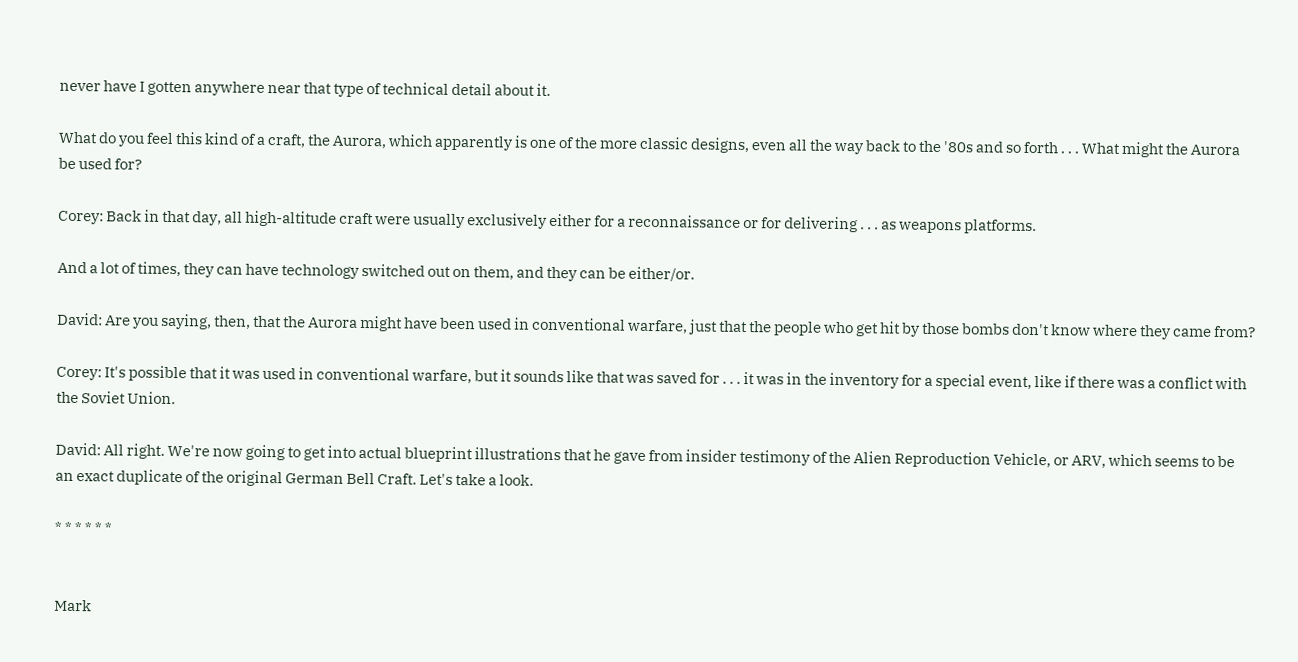never have I gotten anywhere near that type of technical detail about it.

What do you feel this kind of a craft, the Aurora, which apparently is one of the more classic designs, even all the way back to the '80s and so forth . . . What might the Aurora be used for?

Corey: Back in that day, all high-altitude craft were usually exclusively either for a reconnaissance or for delivering . . . as weapons platforms.

And a lot of times, they can have technology switched out on them, and they can be either/or.

David: Are you saying, then, that the Aurora might have been used in conventional warfare, just that the people who get hit by those bombs don't know where they came from?

Corey: It's possible that it was used in conventional warfare, but it sounds like that was saved for . . . it was in the inventory for a special event, like if there was a conflict with the Soviet Union.

David: All right. We're now going to get into actual blueprint illustrations that he gave from insider testimony of the Alien Reproduction Vehicle, or ARV, which seems to be an exact duplicate of the original German Bell Craft. Let's take a look.

* * * * * *


Mark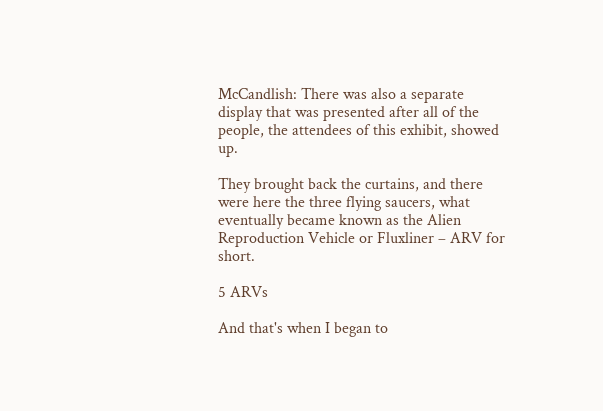McCandlish: There was also a separate display that was presented after all of the people, the attendees of this exhibit, showed up.

They brought back the curtains, and there were here the three flying saucers, what eventually became known as the Alien Reproduction Vehicle or Fluxliner – ARV for short.

5 ARVs

And that's when I began to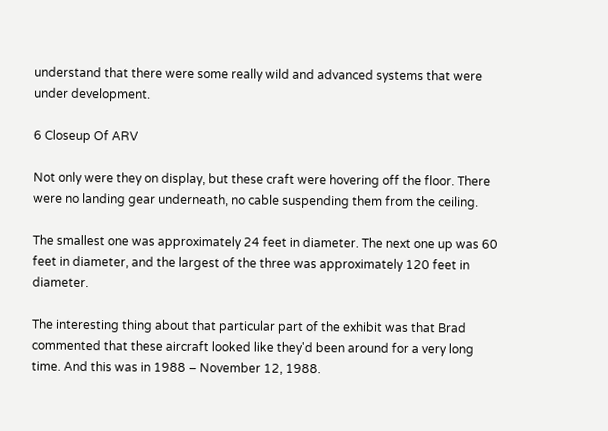understand that there were some really wild and advanced systems that were under development.

6 Closeup Of ARV

Not only were they on display, but these craft were hovering off the floor. There were no landing gear underneath, no cable suspending them from the ceiling.

The smallest one was approximately 24 feet in diameter. The next one up was 60 feet in diameter, and the largest of the three was approximately 120 feet in diameter.

The interesting thing about that particular part of the exhibit was that Brad commented that these aircraft looked like they'd been around for a very long time. And this was in 1988 – November 12, 1988.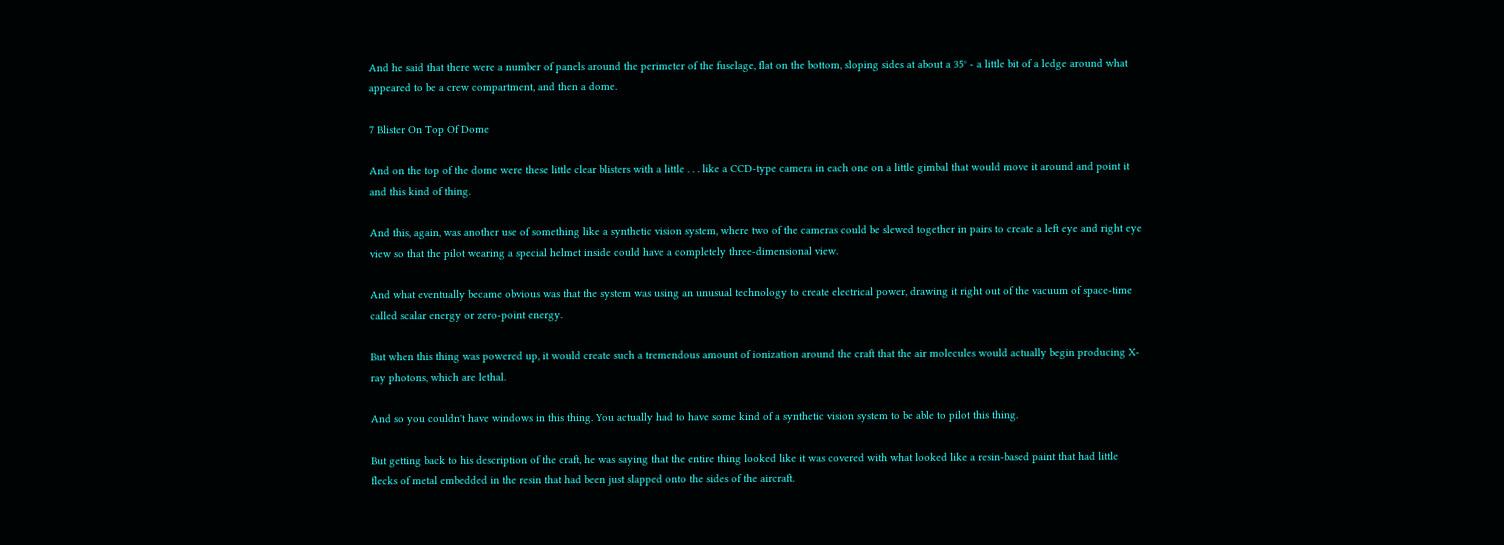And he said that there were a number of panels around the perimeter of the fuselage, flat on the bottom, sloping sides at about a 35° - a little bit of a ledge around what appeared to be a crew compartment, and then a dome.

7 Blister On Top Of Dome

And on the top of the dome were these little clear blisters with a little . . . like a CCD-type camera in each one on a little gimbal that would move it around and point it and this kind of thing.

And this, again, was another use of something like a synthetic vision system, where two of the cameras could be slewed together in pairs to create a left eye and right eye view so that the pilot wearing a special helmet inside could have a completely three-dimensional view.

And what eventually became obvious was that the system was using an unusual technology to create electrical power, drawing it right out of the vacuum of space-time called scalar energy or zero-point energy.

But when this thing was powered up, it would create such a tremendous amount of ionization around the craft that the air molecules would actually begin producing X-ray photons, which are lethal.

And so you couldn't have windows in this thing. You actually had to have some kind of a synthetic vision system to be able to pilot this thing.

But getting back to his description of the craft, he was saying that the entire thing looked like it was covered with what looked like a resin-based paint that had little flecks of metal embedded in the resin that had been just slapped onto the sides of the aircraft.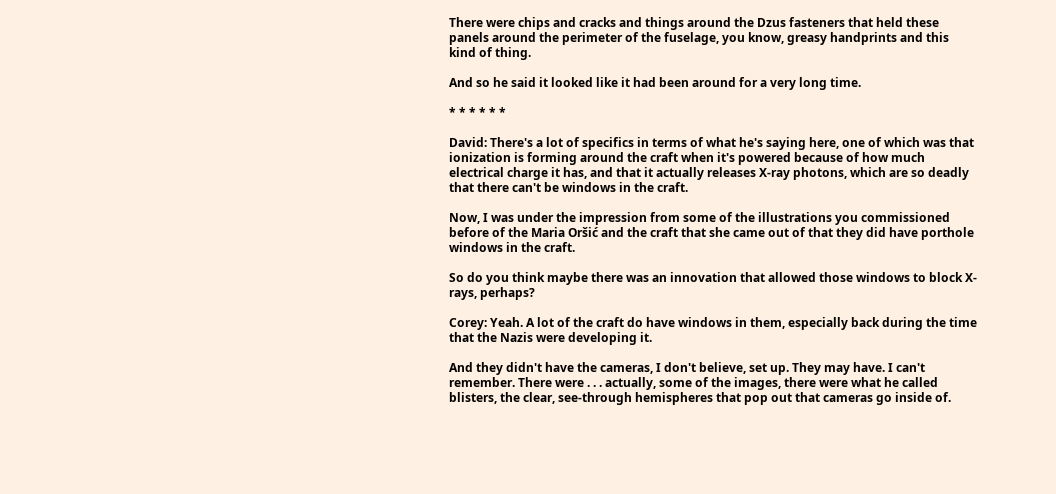There were chips and cracks and things around the Dzus fasteners that held these panels around the perimeter of the fuselage, you know, greasy handprints and this kind of thing.

And so he said it looked like it had been around for a very long time.

* * * * * *

David: There's a lot of specifics in terms of what he's saying here, one of which was that ionization is forming around the craft when it's powered because of how much electrical charge it has, and that it actually releases X-ray photons, which are so deadly that there can't be windows in the craft.

Now, I was under the impression from some of the illustrations you commissioned before of the Maria Oršić and the craft that she came out of that they did have porthole windows in the craft.

So do you think maybe there was an innovation that allowed those windows to block X-rays, perhaps?

Corey: Yeah. A lot of the craft do have windows in them, especially back during the time that the Nazis were developing it.

And they didn't have the cameras, I don't believe, set up. They may have. I can't remember. There were . . . actually, some of the images, there were what he called blisters, the clear, see-through hemispheres that pop out that cameras go inside of.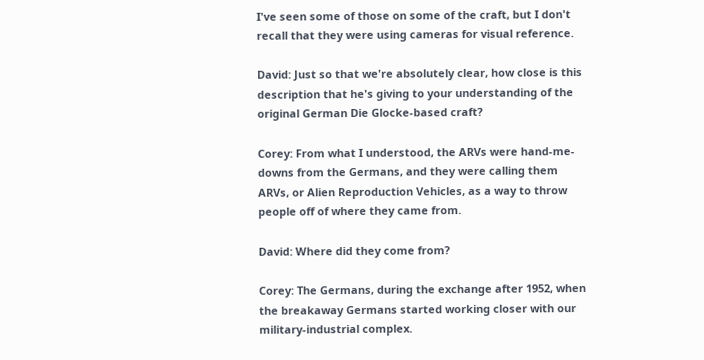I've seen some of those on some of the craft, but I don't recall that they were using cameras for visual reference.

David: Just so that we're absolutely clear, how close is this description that he's giving to your understanding of the original German Die Glocke-based craft?

Corey: From what I understood, the ARVs were hand-me-downs from the Germans, and they were calling them ARVs, or Alien Reproduction Vehicles, as a way to throw people off of where they came from.

David: Where did they come from?

Corey: The Germans, during the exchange after 1952, when the breakaway Germans started working closer with our military-industrial complex.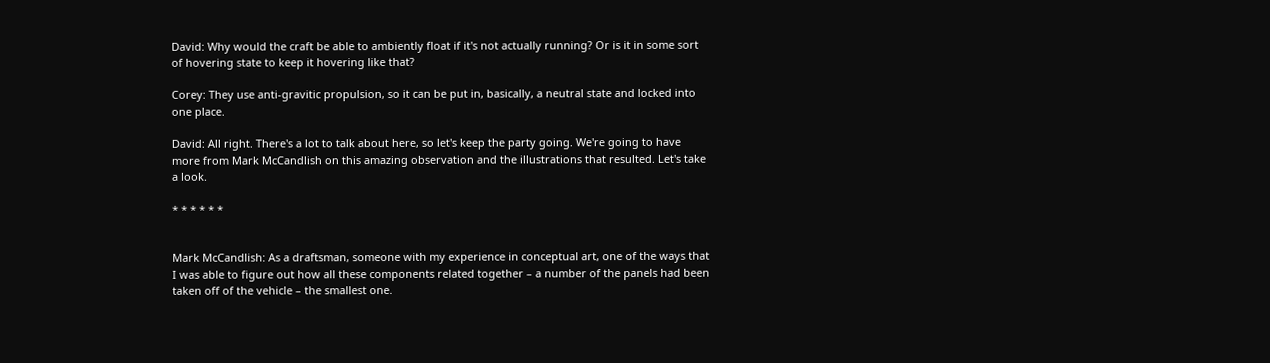David: Why would the craft be able to ambiently float if it's not actually running? Or is it in some sort of hovering state to keep it hovering like that?

Corey: They use anti-gravitic propulsion, so it can be put in, basically, a neutral state and locked into one place.

David: All right. There's a lot to talk about here, so let's keep the party going. We're going to have more from Mark McCandlish on this amazing observation and the illustrations that resulted. Let's take a look.

* * * * * *


Mark McCandlish: As a draftsman, someone with my experience in conceptual art, one of the ways that I was able to figure out how all these components related together – a number of the panels had been taken off of the vehicle – the smallest one.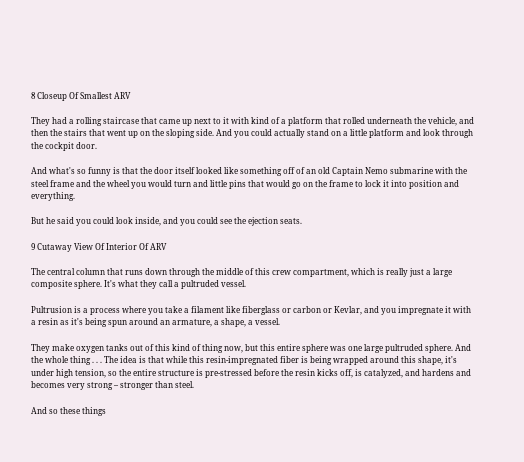8 Closeup Of Smallest ARV

They had a rolling staircase that came up next to it with kind of a platform that rolled underneath the vehicle, and then the stairs that went up on the sloping side. And you could actually stand on a little platform and look through the cockpit door.

And what's so funny is that the door itself looked like something off of an old Captain Nemo submarine with the steel frame and the wheel you would turn and little pins that would go on the frame to lock it into position and everything.

But he said you could look inside, and you could see the ejection seats.

9 Cutaway View Of Interior Of ARV

The central column that runs down through the middle of this crew compartment, which is really just a large composite sphere. It's what they call a pultruded vessel.

Pultrusion is a process where you take a filament like fiberglass or carbon or Kevlar, and you impregnate it with a resin as it's being spun around an armature, a shape, a vessel.

They make oxygen tanks out of this kind of thing now, but this entire sphere was one large pultruded sphere. And the whole thing . . . The idea is that while this resin-impregnated fiber is being wrapped around this shape, it's under high tension, so the entire structure is pre-stressed before the resin kicks off, is catalyzed, and hardens and becomes very strong – stronger than steel.

And so these things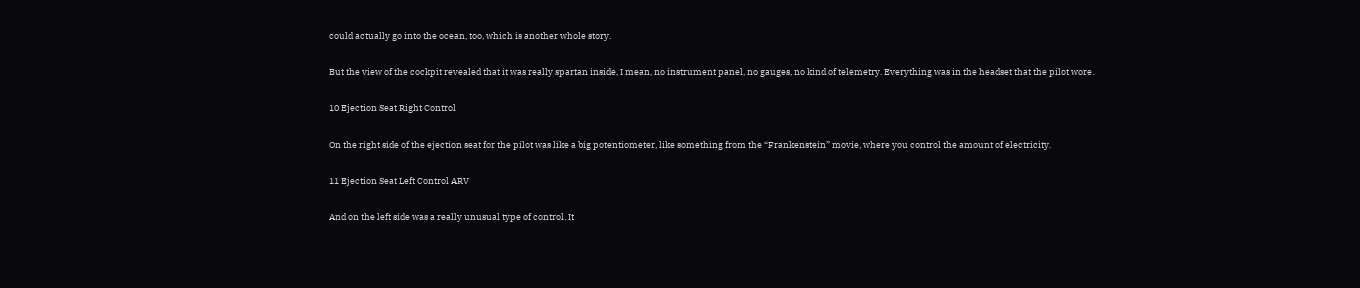could actually go into the ocean, too, which is another whole story.

But the view of the cockpit revealed that it was really spartan inside, I mean, no instrument panel, no gauges, no kind of telemetry. Everything was in the headset that the pilot wore.

10 Ejection Seat Right Control

On the right side of the ejection seat for the pilot was like a big potentiometer, like something from the “Frankenstein” movie, where you control the amount of electricity.

11 Ejection Seat Left Control ARV

And on the left side was a really unusual type of control. It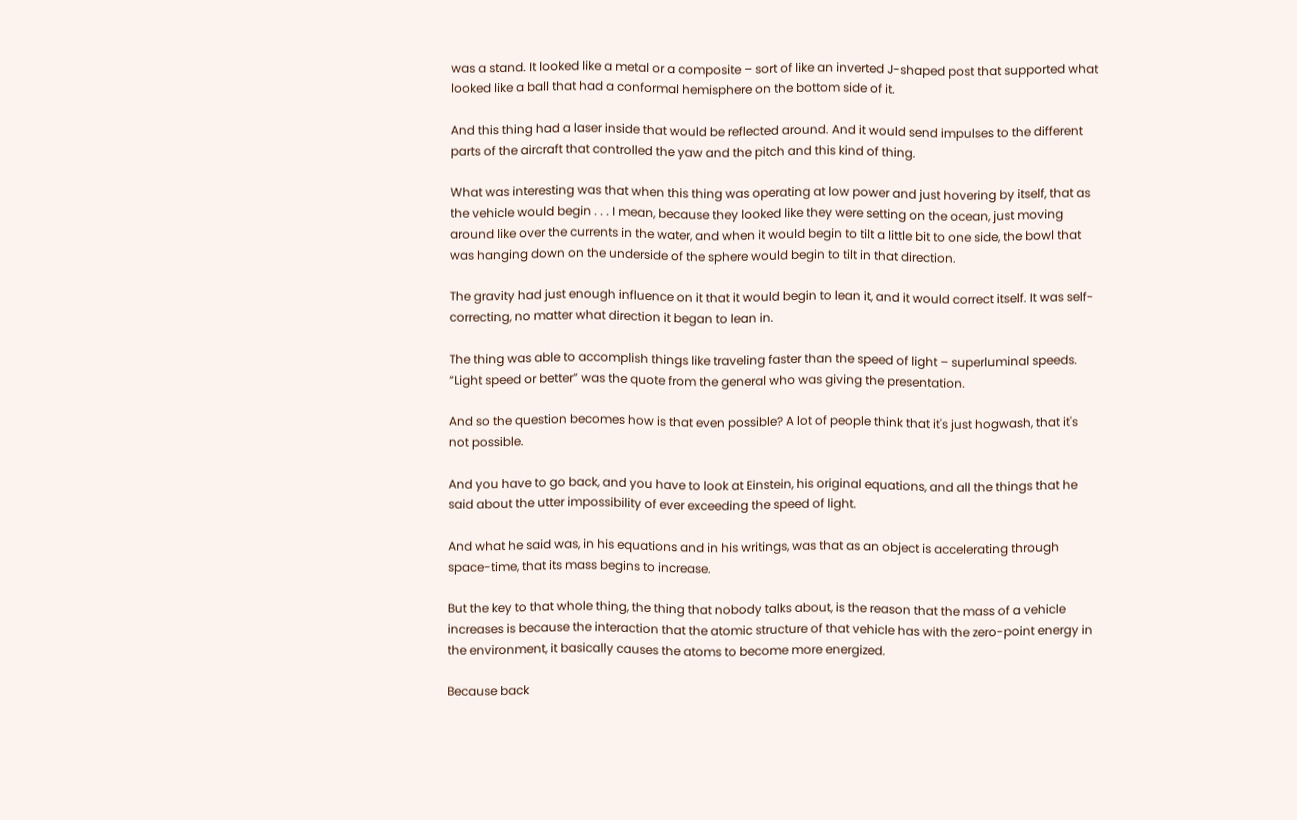was a stand. It looked like a metal or a composite – sort of like an inverted J-shaped post that supported what looked like a ball that had a conformal hemisphere on the bottom side of it.

And this thing had a laser inside that would be reflected around. And it would send impulses to the different parts of the aircraft that controlled the yaw and the pitch and this kind of thing.

What was interesting was that when this thing was operating at low power and just hovering by itself, that as the vehicle would begin . . . I mean, because they looked like they were setting on the ocean, just moving around like over the currents in the water, and when it would begin to tilt a little bit to one side, the bowl that was hanging down on the underside of the sphere would begin to tilt in that direction.

The gravity had just enough influence on it that it would begin to lean it, and it would correct itself. It was self-correcting, no matter what direction it began to lean in.

The thing was able to accomplish things like traveling faster than the speed of light – superluminal speeds. “Light speed or better” was the quote from the general who was giving the presentation.

And so the question becomes how is that even possible? A lot of people think that it's just hogwash, that it's not possible.

And you have to go back, and you have to look at Einstein, his original equations, and all the things that he said about the utter impossibility of ever exceeding the speed of light.

And what he said was, in his equations and in his writings, was that as an object is accelerating through space-time, that its mass begins to increase.

But the key to that whole thing, the thing that nobody talks about, is the reason that the mass of a vehicle increases is because the interaction that the atomic structure of that vehicle has with the zero-point energy in the environment, it basically causes the atoms to become more energized.

Because back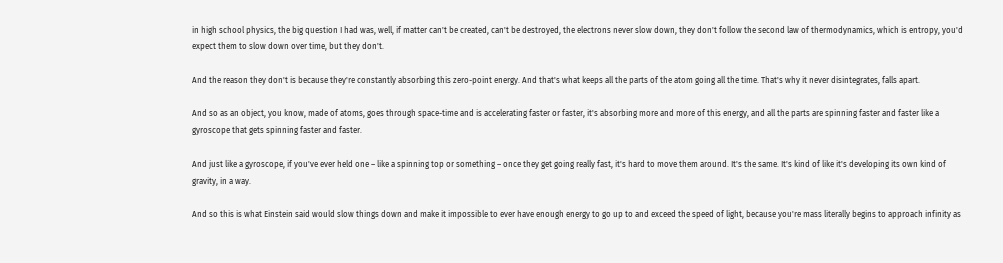in high school physics, the big question I had was, well, if matter can't be created, can't be destroyed, the electrons never slow down, they don't follow the second law of thermodynamics, which is entropy, you'd expect them to slow down over time, but they don't.

And the reason they don't is because they're constantly absorbing this zero-point energy. And that's what keeps all the parts of the atom going all the time. That's why it never disintegrates, falls apart.

And so as an object, you know, made of atoms, goes through space-time and is accelerating faster or faster, it's absorbing more and more of this energy, and all the parts are spinning faster and faster like a gyroscope that gets spinning faster and faster.

And just like a gyroscope, if you've ever held one – like a spinning top or something – once they get going really fast, it's hard to move them around. It's the same. It's kind of like it's developing its own kind of gravity, in a way.

And so this is what Einstein said would slow things down and make it impossible to ever have enough energy to go up to and exceed the speed of light, because you're mass literally begins to approach infinity as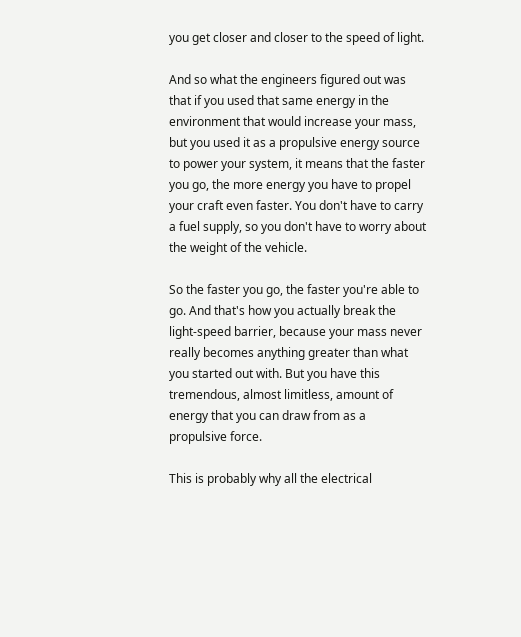you get closer and closer to the speed of light.

And so what the engineers figured out was that if you used that same energy in the environment that would increase your mass, but you used it as a propulsive energy source to power your system, it means that the faster you go, the more energy you have to propel your craft even faster. You don't have to carry a fuel supply, so you don't have to worry about the weight of the vehicle.

So the faster you go, the faster you're able to go. And that's how you actually break the light-speed barrier, because your mass never really becomes anything greater than what you started out with. But you have this tremendous, almost limitless, amount of energy that you can draw from as a propulsive force.

This is probably why all the electrical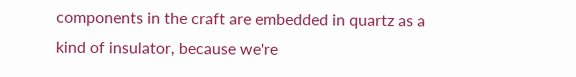components in the craft are embedded in quartz as a kind of insulator, because we're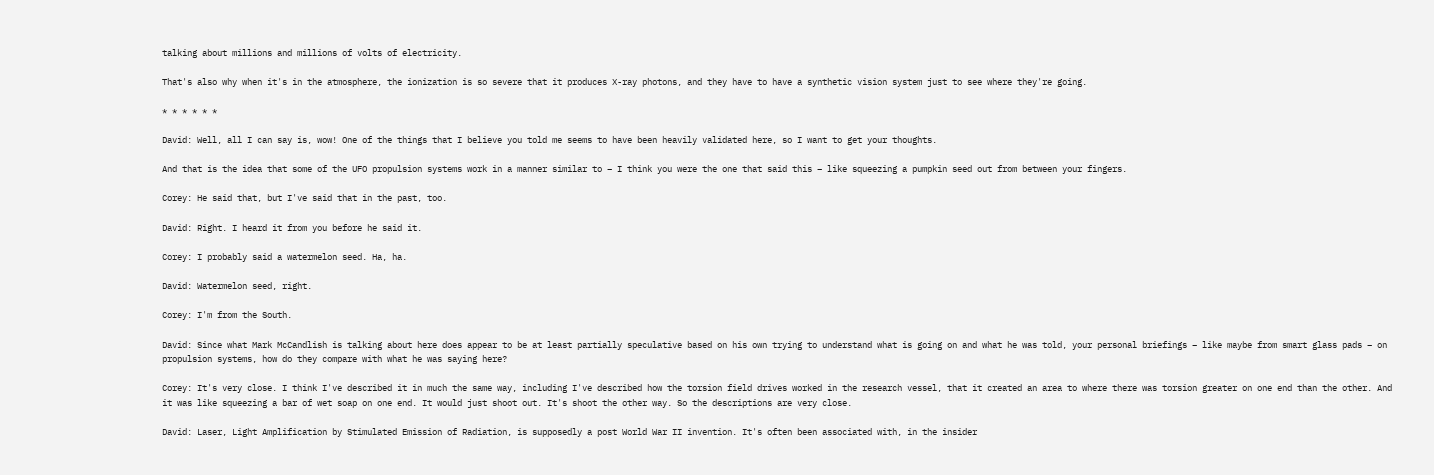talking about millions and millions of volts of electricity.

That's also why when it's in the atmosphere, the ionization is so severe that it produces X-ray photons, and they have to have a synthetic vision system just to see where they're going.

* * * * * *

David: Well, all I can say is, wow! One of the things that I believe you told me seems to have been heavily validated here, so I want to get your thoughts.

And that is the idea that some of the UFO propulsion systems work in a manner similar to – I think you were the one that said this – like squeezing a pumpkin seed out from between your fingers.

Corey: He said that, but I've said that in the past, too.

David: Right. I heard it from you before he said it.

Corey: I probably said a watermelon seed. Ha, ha.

David: Watermelon seed, right.

Corey: I'm from the South.

David: Since what Mark McCandlish is talking about here does appear to be at least partially speculative based on his own trying to understand what is going on and what he was told, your personal briefings – like maybe from smart glass pads – on propulsion systems, how do they compare with what he was saying here?

Corey: It's very close. I think I've described it in much the same way, including I've described how the torsion field drives worked in the research vessel, that it created an area to where there was torsion greater on one end than the other. And it was like squeezing a bar of wet soap on one end. It would just shoot out. It's shoot the other way. So the descriptions are very close.

David: Laser, Light Amplification by Stimulated Emission of Radiation, is supposedly a post World War II invention. It's often been associated with, in the insider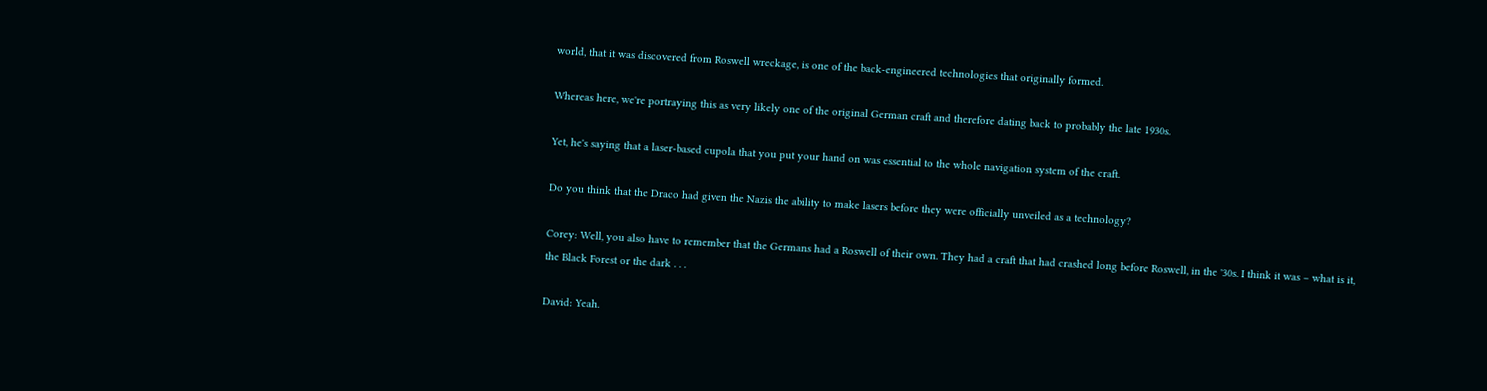world, that it was discovered from Roswell wreckage, is one of the back-engineered technologies that originally formed.

Whereas here, we're portraying this as very likely one of the original German craft and therefore dating back to probably the late 1930s.

Yet, he's saying that a laser-based cupola that you put your hand on was essential to the whole navigation system of the craft.

Do you think that the Draco had given the Nazis the ability to make lasers before they were officially unveiled as a technology?

Corey: Well, you also have to remember that the Germans had a Roswell of their own. They had a craft that had crashed long before Roswell, in the '30s. I think it was – what is it, the Black Forest or the dark . . .

David: Yeah.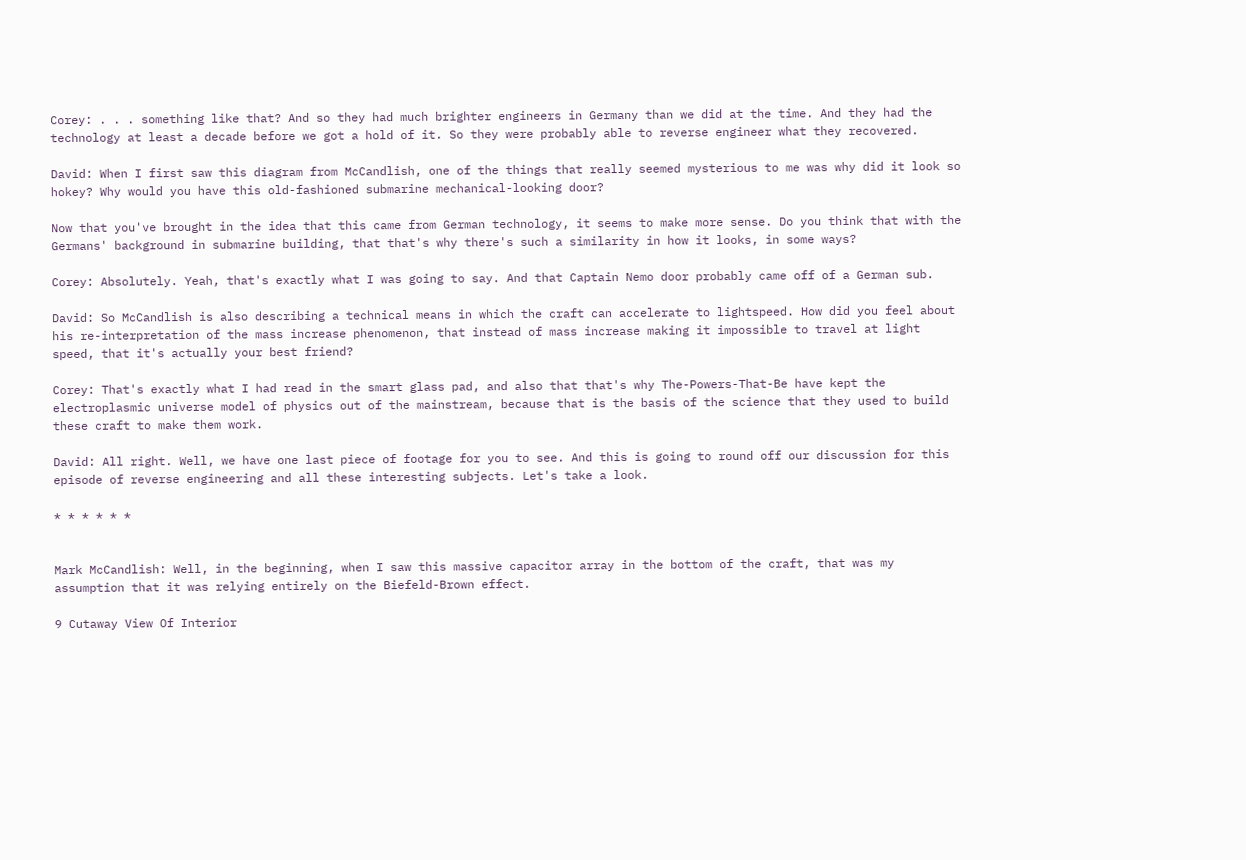Corey: . . . something like that? And so they had much brighter engineers in Germany than we did at the time. And they had the technology at least a decade before we got a hold of it. So they were probably able to reverse engineer what they recovered.

David: When I first saw this diagram from McCandlish, one of the things that really seemed mysterious to me was why did it look so hokey? Why would you have this old-fashioned submarine mechanical-looking door?

Now that you've brought in the idea that this came from German technology, it seems to make more sense. Do you think that with the Germans' background in submarine building, that that's why there's such a similarity in how it looks, in some ways?

Corey: Absolutely. Yeah, that's exactly what I was going to say. And that Captain Nemo door probably came off of a German sub.

David: So McCandlish is also describing a technical means in which the craft can accelerate to lightspeed. How did you feel about his re-interpretation of the mass increase phenomenon, that instead of mass increase making it impossible to travel at light speed, that it's actually your best friend?

Corey: That's exactly what I had read in the smart glass pad, and also that that's why The-Powers-That-Be have kept the electroplasmic universe model of physics out of the mainstream, because that is the basis of the science that they used to build these craft to make them work.

David: All right. Well, we have one last piece of footage for you to see. And this is going to round off our discussion for this episode of reverse engineering and all these interesting subjects. Let's take a look.

* * * * * *


Mark McCandlish: Well, in the beginning, when I saw this massive capacitor array in the bottom of the craft, that was my assumption that it was relying entirely on the Biefeld-Brown effect.

9 Cutaway View Of Interior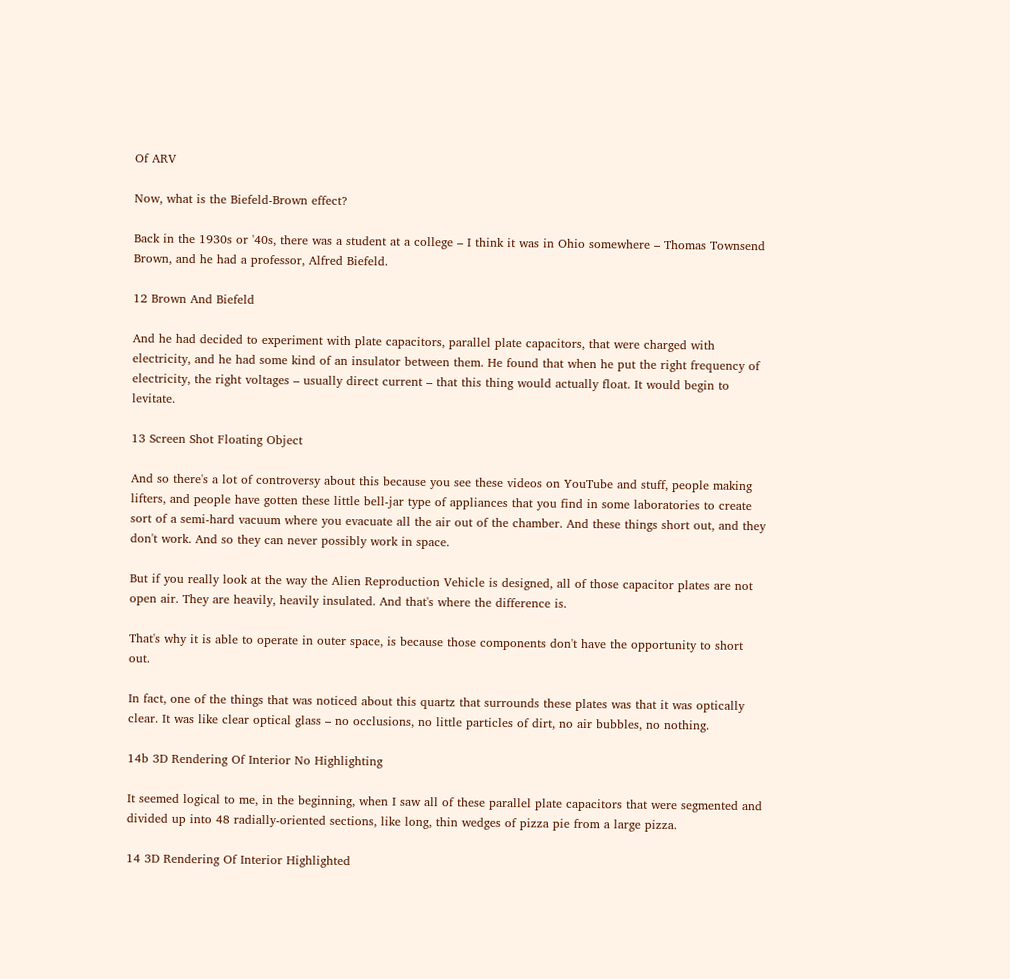Of ARV

Now, what is the Biefeld-Brown effect?

Back in the 1930s or '40s, there was a student at a college – I think it was in Ohio somewhere – Thomas Townsend Brown, and he had a professor, Alfred Biefeld.

12 Brown And Biefeld

And he had decided to experiment with plate capacitors, parallel plate capacitors, that were charged with electricity, and he had some kind of an insulator between them. He found that when he put the right frequency of electricity, the right voltages – usually direct current – that this thing would actually float. It would begin to levitate.

13 Screen Shot Floating Object

And so there's a lot of controversy about this because you see these videos on YouTube and stuff, people making lifters, and people have gotten these little bell-jar type of appliances that you find in some laboratories to create sort of a semi-hard vacuum where you evacuate all the air out of the chamber. And these things short out, and they don't work. And so they can never possibly work in space.

But if you really look at the way the Alien Reproduction Vehicle is designed, all of those capacitor plates are not open air. They are heavily, heavily insulated. And that's where the difference is.

That's why it is able to operate in outer space, is because those components don't have the opportunity to short out.

In fact, one of the things that was noticed about this quartz that surrounds these plates was that it was optically clear. It was like clear optical glass – no occlusions, no little particles of dirt, no air bubbles, no nothing.

14b 3D Rendering Of Interior No Highlighting

It seemed logical to me, in the beginning, when I saw all of these parallel plate capacitors that were segmented and divided up into 48 radially-oriented sections, like long, thin wedges of pizza pie from a large pizza.

14 3D Rendering Of Interior Highlighted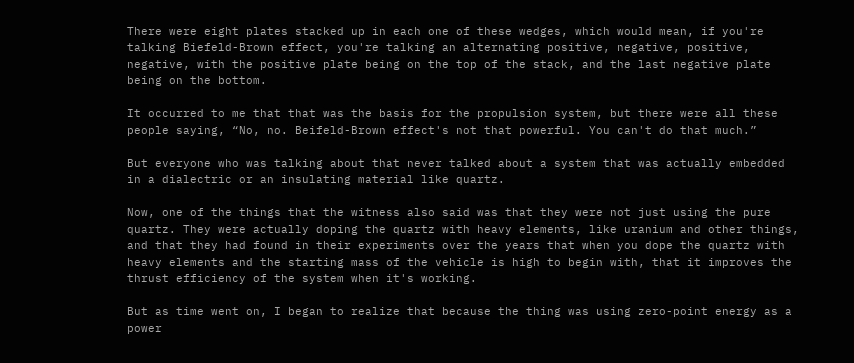There were eight plates stacked up in each one of these wedges, which would mean, if you're talking Biefeld-Brown effect, you're talking an alternating positive, negative, positive, negative, with the positive plate being on the top of the stack, and the last negative plate being on the bottom.

It occurred to me that that was the basis for the propulsion system, but there were all these people saying, “No, no. Beifeld-Brown effect's not that powerful. You can't do that much.”

But everyone who was talking about that never talked about a system that was actually embedded in a dialectric or an insulating material like quartz.

Now, one of the things that the witness also said was that they were not just using the pure quartz. They were actually doping the quartz with heavy elements, like uranium and other things, and that they had found in their experiments over the years that when you dope the quartz with heavy elements and the starting mass of the vehicle is high to begin with, that it improves the thrust efficiency of the system when it's working.

But as time went on, I began to realize that because the thing was using zero-point energy as a power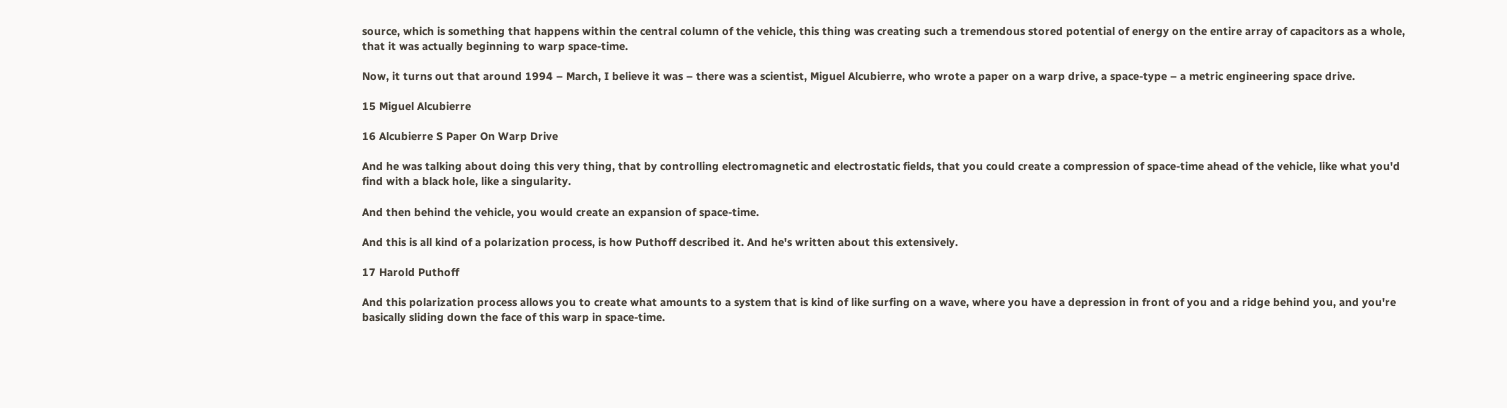source, which is something that happens within the central column of the vehicle, this thing was creating such a tremendous stored potential of energy on the entire array of capacitors as a whole, that it was actually beginning to warp space-time.

Now, it turns out that around 1994 – March, I believe it was – there was a scientist, Miguel Alcubierre, who wrote a paper on a warp drive, a space-type – a metric engineering space drive.

15 Miguel Alcubierre

16 Alcubierre S Paper On Warp Drive

And he was talking about doing this very thing, that by controlling electromagnetic and electrostatic fields, that you could create a compression of space-time ahead of the vehicle, like what you'd find with a black hole, like a singularity.

And then behind the vehicle, you would create an expansion of space-time.

And this is all kind of a polarization process, is how Puthoff described it. And he's written about this extensively.

17 Harold Puthoff

And this polarization process allows you to create what amounts to a system that is kind of like surfing on a wave, where you have a depression in front of you and a ridge behind you, and you're basically sliding down the face of this warp in space-time.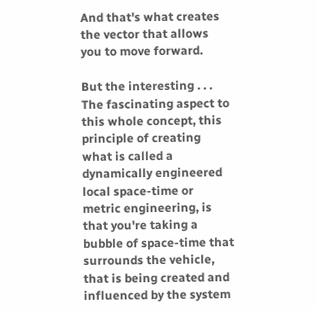And that's what creates the vector that allows you to move forward.

But the interesting . . . The fascinating aspect to this whole concept, this principle of creating what is called a dynamically engineered local space-time or metric engineering, is that you're taking a bubble of space-time that surrounds the vehicle, that is being created and influenced by the system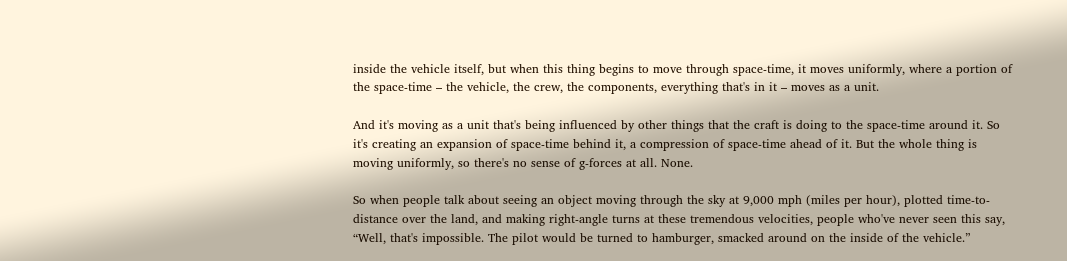inside the vehicle itself, but when this thing begins to move through space-time, it moves uniformly, where a portion of the space-time – the vehicle, the crew, the components, everything that's in it – moves as a unit.

And it's moving as a unit that's being influenced by other things that the craft is doing to the space-time around it. So it's creating an expansion of space-time behind it, a compression of space-time ahead of it. But the whole thing is moving uniformly, so there's no sense of g-forces at all. None.

So when people talk about seeing an object moving through the sky at 9,000 mph (miles per hour), plotted time-to-distance over the land, and making right-angle turns at these tremendous velocities, people who've never seen this say, “Well, that's impossible. The pilot would be turned to hamburger, smacked around on the inside of the vehicle.”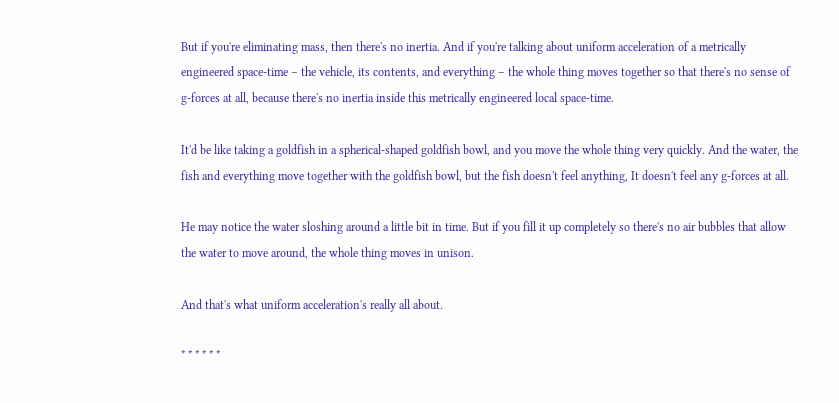But if you're eliminating mass, then there's no inertia. And if you're talking about uniform acceleration of a metrically engineered space-time – the vehicle, its contents, and everything – the whole thing moves together so that there's no sense of g-forces at all, because there's no inertia inside this metrically engineered local space-time.

It'd be like taking a goldfish in a spherical-shaped goldfish bowl, and you move the whole thing very quickly. And the water, the fish and everything move together with the goldfish bowl, but the fish doesn't feel anything, It doesn't feel any g-forces at all.

He may notice the water sloshing around a little bit in time. But if you fill it up completely so there's no air bubbles that allow the water to move around, the whole thing moves in unison.

And that's what uniform acceleration's really all about.

* * * * * *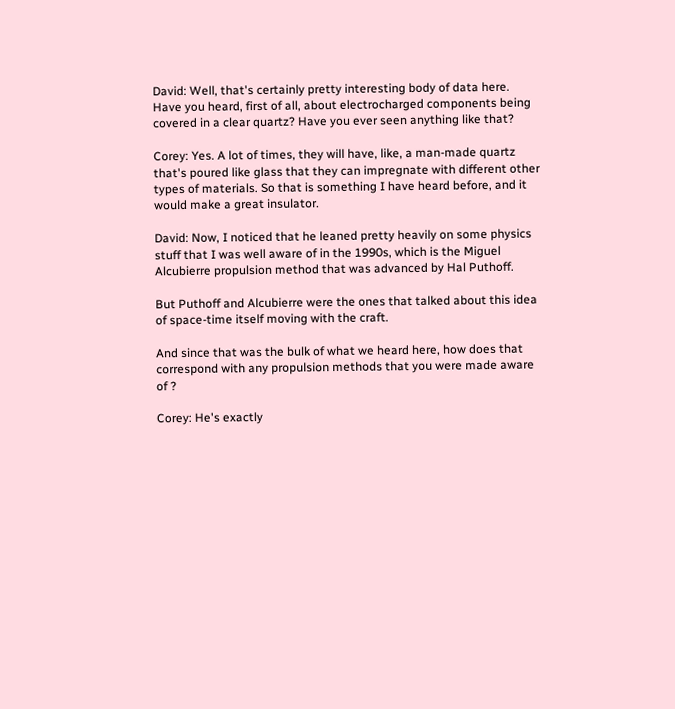David: Well, that's certainly pretty interesting body of data here. Have you heard, first of all, about electrocharged components being covered in a clear quartz? Have you ever seen anything like that?

Corey: Yes. A lot of times, they will have, like, a man-made quartz that's poured like glass that they can impregnate with different other types of materials. So that is something I have heard before, and it would make a great insulator.

David: Now, I noticed that he leaned pretty heavily on some physics stuff that I was well aware of in the 1990s, which is the Miguel Alcubierre propulsion method that was advanced by Hal Puthoff.

But Puthoff and Alcubierre were the ones that talked about this idea of space-time itself moving with the craft.

And since that was the bulk of what we heard here, how does that correspond with any propulsion methods that you were made aware of ?

Corey: He's exactly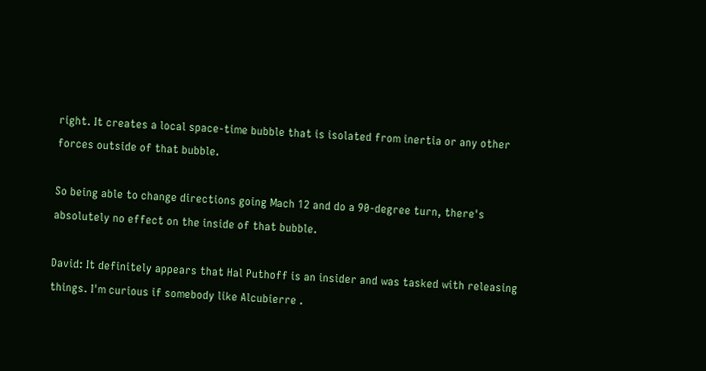right. It creates a local space-time bubble that is isolated from inertia or any other forces outside of that bubble.

So being able to change directions going Mach 12 and do a 90-degree turn, there's absolutely no effect on the inside of that bubble.

David: It definitely appears that Hal Puthoff is an insider and was tasked with releasing things. I'm curious if somebody like Alcubierre .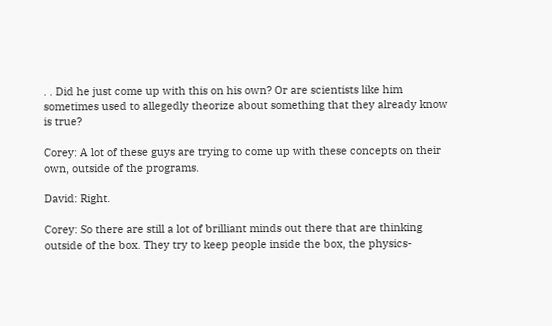. . Did he just come up with this on his own? Or are scientists like him sometimes used to allegedly theorize about something that they already know is true?

Corey: A lot of these guys are trying to come up with these concepts on their own, outside of the programs.

David: Right.

Corey: So there are still a lot of brilliant minds out there that are thinking outside of the box. They try to keep people inside the box, the physics-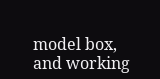model box, and working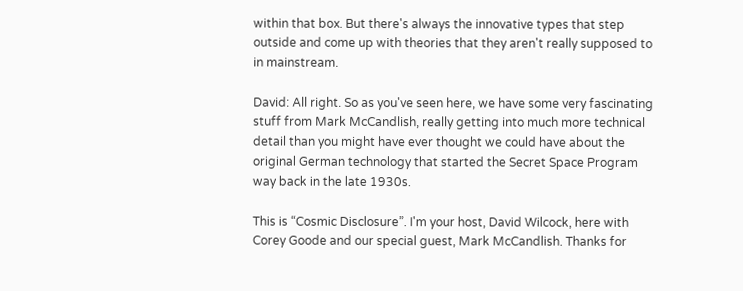within that box. But there's always the innovative types that step outside and come up with theories that they aren't really supposed to in mainstream.

David: All right. So as you've seen here, we have some very fascinating stuff from Mark McCandlish, really getting into much more technical detail than you might have ever thought we could have about the original German technology that started the Secret Space Program way back in the late 1930s.

This is “Cosmic Disclosure”. I'm your host, David Wilcock, here with Corey Goode and our special guest, Mark McCandlish. Thanks for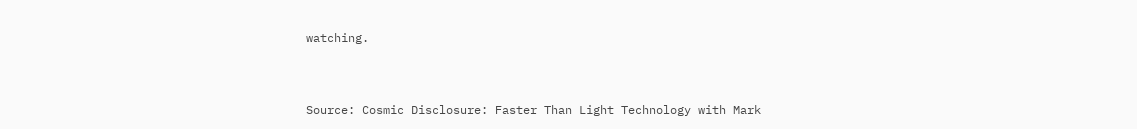watching.


Source: Cosmic Disclosure: Faster Than Light Technology with Mark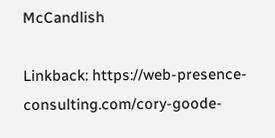McCandlish

Linkback: https://web-presence-consulting.com/cory-goode-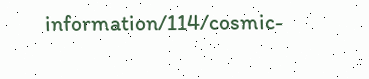information/114/cosmic-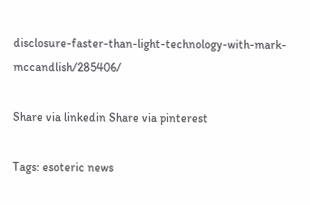disclosure-faster-than-light-technology-with-mark-mccandlish/285406/

Share via linkedin Share via pinterest

Tags: esoteric news